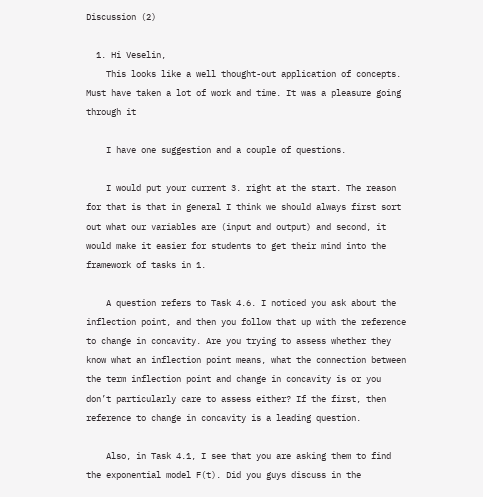Discussion (2)

  1. Hi Veselin,
    This looks like a well thought-out application of concepts. Must have taken a lot of work and time. It was a pleasure going through it

    I have one suggestion and a couple of questions.

    I would put your current 3. right at the start. The reason for that is that in general I think we should always first sort out what our variables are (input and output) and second, it would make it easier for students to get their mind into the framework of tasks in 1.

    A question refers to Task 4.6. I noticed you ask about the inflection point, and then you follow that up with the reference to change in concavity. Are you trying to assess whether they know what an inflection point means, what the connection between the term inflection point and change in concavity is or you don’t particularly care to assess either? If the first, then reference to change in concavity is a leading question.

    Also, in Task 4.1, I see that you are asking them to find the exponential model F(t). Did you guys discuss in the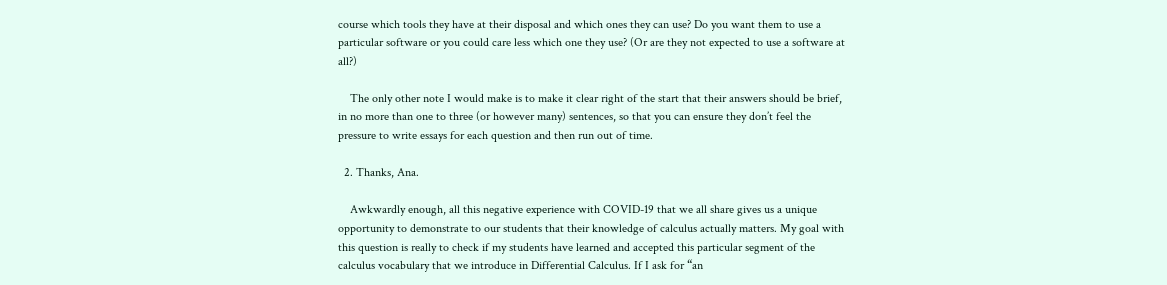course which tools they have at their disposal and which ones they can use? Do you want them to use a particular software or you could care less which one they use? (Or are they not expected to use a software at all?)

    The only other note I would make is to make it clear right of the start that their answers should be brief, in no more than one to three (or however many) sentences, so that you can ensure they don’t feel the pressure to write essays for each question and then run out of time.

  2. Thanks, Ana.

    Awkwardly enough, all this negative experience with COVID-19 that we all share gives us a unique opportunity to demonstrate to our students that their knowledge of calculus actually matters. My goal with this question is really to check if my students have learned and accepted this particular segment of the calculus vocabulary that we introduce in Differential Calculus. If I ask for “an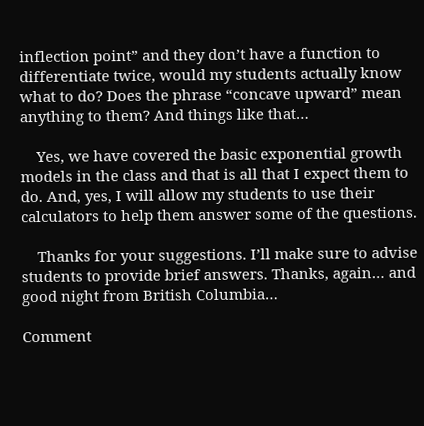inflection point” and they don’t have a function to differentiate twice, would my students actually know what to do? Does the phrase “concave upward” mean anything to them? And things like that…

    Yes, we have covered the basic exponential growth models in the class and that is all that I expect them to do. And, yes, I will allow my students to use their calculators to help them answer some of the questions.

    Thanks for your suggestions. I’ll make sure to advise students to provide brief answers. Thanks, again… and good night from British Columbia…

Comment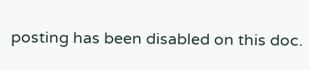posting has been disabled on this doc.